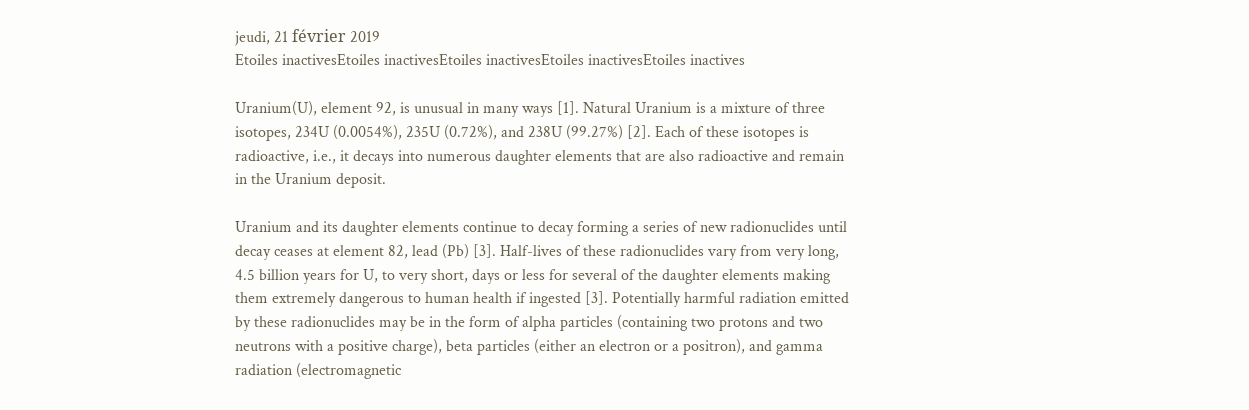jeudi, 21 février 2019
Etoiles inactivesEtoiles inactivesEtoiles inactivesEtoiles inactivesEtoiles inactives

Uranium(U), element 92, is unusual in many ways [1]. Natural Uranium is a mixture of three isotopes, 234U (0.0054%), 235U (0.72%), and 238U (99.27%) [2]. Each of these isotopes is radioactive, i.e., it decays into numerous daughter elements that are also radioactive and remain in the Uranium deposit.

Uranium and its daughter elements continue to decay forming a series of new radionuclides until decay ceases at element 82, lead (Pb) [3]. Half-lives of these radionuclides vary from very long, 4.5 billion years for U, to very short, days or less for several of the daughter elements making them extremely dangerous to human health if ingested [3]. Potentially harmful radiation emitted by these radionuclides may be in the form of alpha particles (containing two protons and two neutrons with a positive charge), beta particles (either an electron or a positron), and gamma radiation (electromagnetic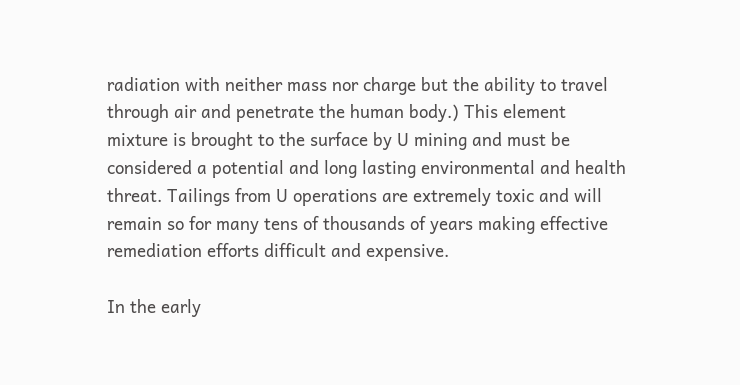radiation with neither mass nor charge but the ability to travel through air and penetrate the human body.) This element mixture is brought to the surface by U mining and must be considered a potential and long lasting environmental and health threat. Tailings from U operations are extremely toxic and will remain so for many tens of thousands of years making effective remediation efforts difficult and expensive.

In the early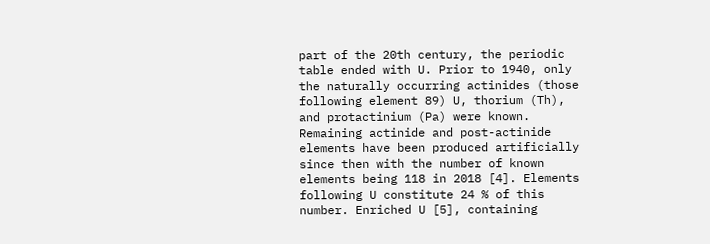part of the 20th century, the periodic table ended with U. Prior to 1940, only the naturally occurring actinides (those following element 89) U, thorium (Th), and protactinium (Pa) were known. Remaining actinide and post-actinide elements have been produced artificially since then with the number of known elements being 118 in 2018 [4]. Elements following U constitute 24 % of this number. Enriched U [5], containing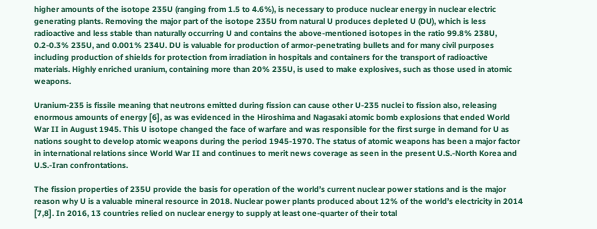higher amounts of the isotope 235U (ranging from 1.5 to 4.6%), is necessary to produce nuclear energy in nuclear electric generating plants. Removing the major part of the isotope 235U from natural U produces depleted U (DU), which is less radioactive and less stable than naturally occurring U and contains the above-mentioned isotopes in the ratio 99.8% 238U, 0.2-0.3% 235U, and 0.001% 234U. DU is valuable for production of armor-penetrating bullets and for many civil purposes including production of shields for protection from irradiation in hospitals and containers for the transport of radioactive materials. Highly enriched uranium, containing more than 20% 235U, is used to make explosives, such as those used in atomic weapons.

Uranium-235 is fissile meaning that neutrons emitted during fission can cause other U-235 nuclei to fission also, releasing enormous amounts of energy [6], as was evidenced in the Hiroshima and Nagasaki atomic bomb explosions that ended World War II in August 1945. This U isotope changed the face of warfare and was responsible for the first surge in demand for U as nations sought to develop atomic weapons during the period 1945-1970. The status of atomic weapons has been a major factor in international relations since World War II and continues to merit news coverage as seen in the present U.S.-North Korea and U.S.-Iran confrontations.

The fission properties of 235U provide the basis for operation of the world’s current nuclear power stations and is the major reason why U is a valuable mineral resource in 2018. Nuclear power plants produced about 12% of the world’s electricity in 2014 [7,8]. In 2016, 13 countries relied on nuclear energy to supply at least one-quarter of their total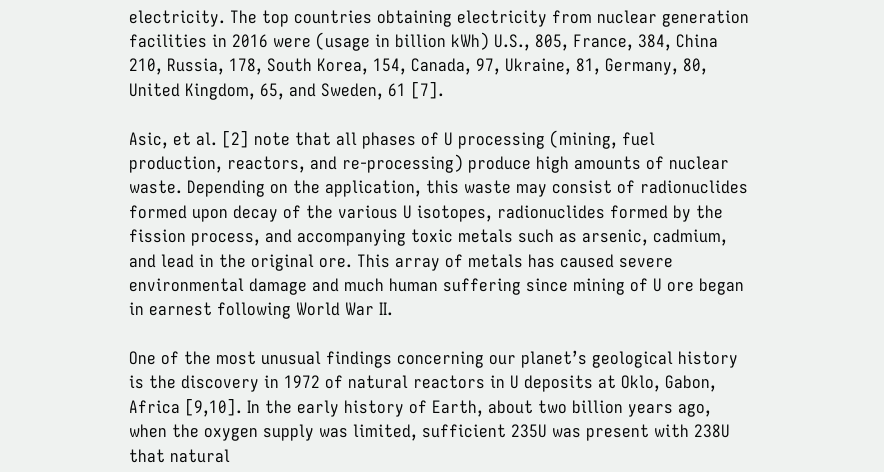electricity. The top countries obtaining electricity from nuclear generation facilities in 2016 were (usage in billion kWh) U.S., 805, France, 384, China 210, Russia, 178, South Korea, 154, Canada, 97, Ukraine, 81, Germany, 80, United Kingdom, 65, and Sweden, 61 [7].

Asic, et al. [2] note that all phases of U processing (mining, fuel production, reactors, and re-processing) produce high amounts of nuclear waste. Depending on the application, this waste may consist of radionuclides formed upon decay of the various U isotopes, radionuclides formed by the fission process, and accompanying toxic metals such as arsenic, cadmium, and lead in the original ore. This array of metals has caused severe environmental damage and much human suffering since mining of U ore began in earnest following World War II.

One of the most unusual findings concerning our planet’s geological history is the discovery in 1972 of natural reactors in U deposits at Oklo, Gabon, Africa [9,10]. In the early history of Earth, about two billion years ago, when the oxygen supply was limited, sufficient 235U was present with 238U that natural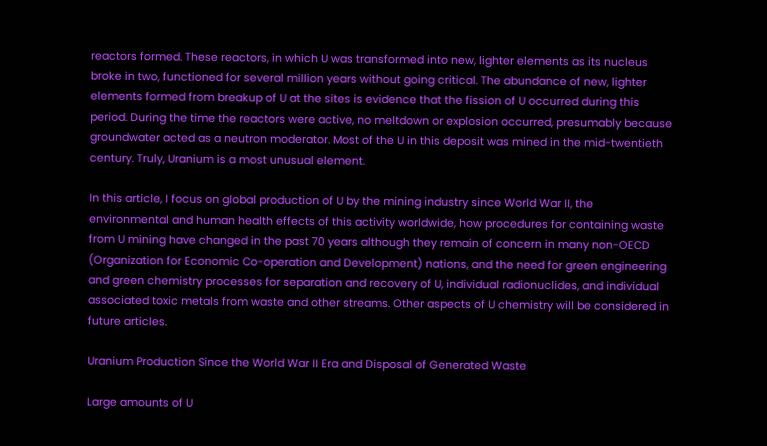reactors formed. These reactors, in which U was transformed into new, lighter elements as its nucleus broke in two, functioned for several million years without going critical. The abundance of new, lighter elements formed from breakup of U at the sites is evidence that the fission of U occurred during this period. During the time the reactors were active, no meltdown or explosion occurred, presumably because groundwater acted as a neutron moderator. Most of the U in this deposit was mined in the mid-twentieth century. Truly, Uranium is a most unusual element.

In this article, I focus on global production of U by the mining industry since World War II, the environmental and human health effects of this activity worldwide, how procedures for containing waste from U mining have changed in the past 70 years although they remain of concern in many non-OECD (Organization for Economic Co-operation and Development) nations, and the need for green engineering and green chemistry processes for separation and recovery of U, individual radionuclides, and individual associated toxic metals from waste and other streams. Other aspects of U chemistry will be considered in future articles.

Uranium Production Since the World War II Era and Disposal of Generated Waste

Large amounts of U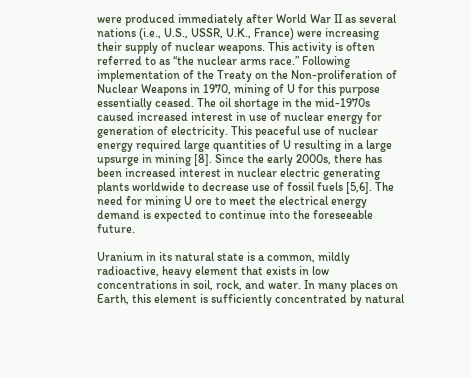were produced immediately after World War II as several nations (i.e., U.S., USSR, U.K., France) were increasing their supply of nuclear weapons. This activity is often referred to as “the nuclear arms race.” Following implementation of the Treaty on the Non-proliferation of Nuclear Weapons in 1970, mining of U for this purpose essentially ceased. The oil shortage in the mid-1970s caused increased interest in use of nuclear energy for generation of electricity. This peaceful use of nuclear energy required large quantities of U resulting in a large upsurge in mining [8]. Since the early 2000s, there has been increased interest in nuclear electric generating plants worldwide to decrease use of fossil fuels [5,6]. The need for mining U ore to meet the electrical energy demand is expected to continue into the foreseeable future.

Uranium in its natural state is a common, mildly radioactive, heavy element that exists in low concentrations in soil, rock, and water. In many places on Earth, this element is sufficiently concentrated by natural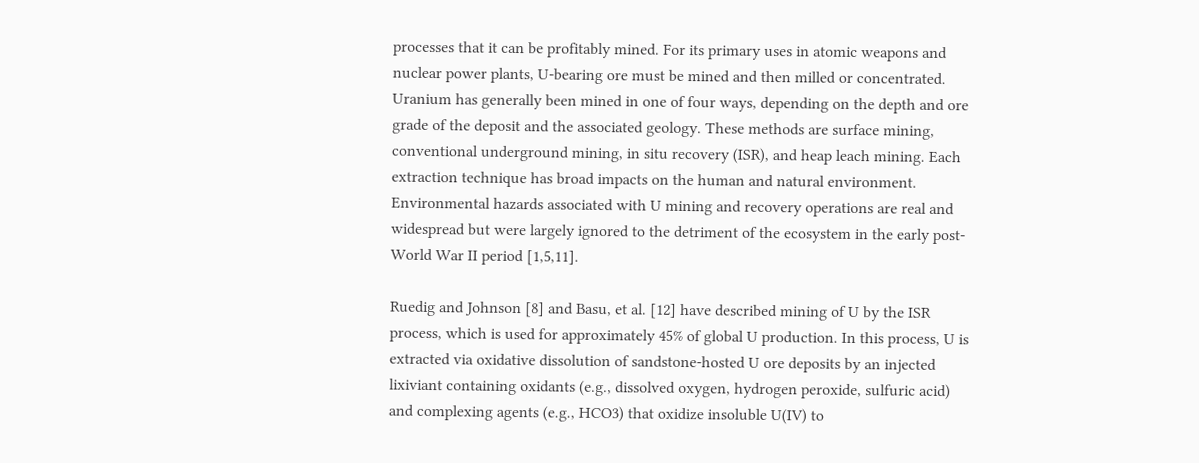processes that it can be profitably mined. For its primary uses in atomic weapons and nuclear power plants, U-bearing ore must be mined and then milled or concentrated. Uranium has generally been mined in one of four ways, depending on the depth and ore grade of the deposit and the associated geology. These methods are surface mining, conventional underground mining, in situ recovery (ISR), and heap leach mining. Each extraction technique has broad impacts on the human and natural environment. Environmental hazards associated with U mining and recovery operations are real and widespread but were largely ignored to the detriment of the ecosystem in the early post-World War II period [1,5,11].

Ruedig and Johnson [8] and Basu, et al. [12] have described mining of U by the ISR process, which is used for approximately 45% of global U production. In this process, U is extracted via oxidative dissolution of sandstone-hosted U ore deposits by an injected lixiviant containing oxidants (e.g., dissolved oxygen, hydrogen peroxide, sulfuric acid) and complexing agents (e.g., HCO3) that oxidize insoluble U(IV) to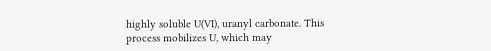highly soluble U(VI), uranyl carbonate. This process mobilizes U, which may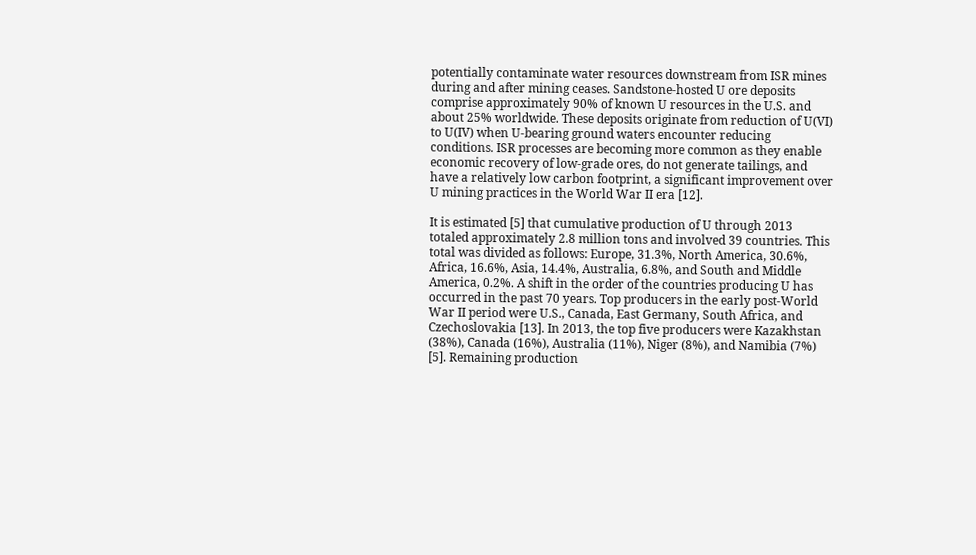potentially contaminate water resources downstream from ISR mines during and after mining ceases. Sandstone-hosted U ore deposits comprise approximately 90% of known U resources in the U.S. and about 25% worldwide. These deposits originate from reduction of U(VI) to U(IV) when U-bearing ground waters encounter reducing conditions. ISR processes are becoming more common as they enable economic recovery of low-grade ores, do not generate tailings, and have a relatively low carbon footprint, a significant improvement over U mining practices in the World War II era [12].

It is estimated [5] that cumulative production of U through 2013 totaled approximately 2.8 million tons and involved 39 countries. This total was divided as follows: Europe, 31.3%, North America, 30.6%, Africa, 16.6%, Asia, 14.4%, Australia, 6.8%, and South and Middle America, 0.2%. A shift in the order of the countries producing U has occurred in the past 70 years. Top producers in the early post-World War II period were U.S., Canada, East Germany, South Africa, and Czechoslovakia [13]. In 2013, the top five producers were Kazakhstan (38%), Canada (16%), Australia (11%), Niger (8%), and Namibia (7%) [5]. Remaining production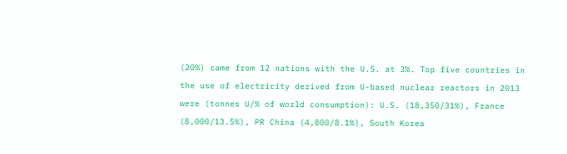(20%) came from 12 nations with the U.S. at 3%. Top five countries in the use of electricity derived from U-based nuclear reactors in 2013 were (tonnes U/% of world consumption): U.S. (18,350/31%), France (8,000/13.5%), PR China (4,800/8.1%), South Korea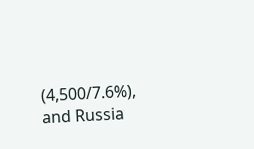(4,500/7.6%), and Russia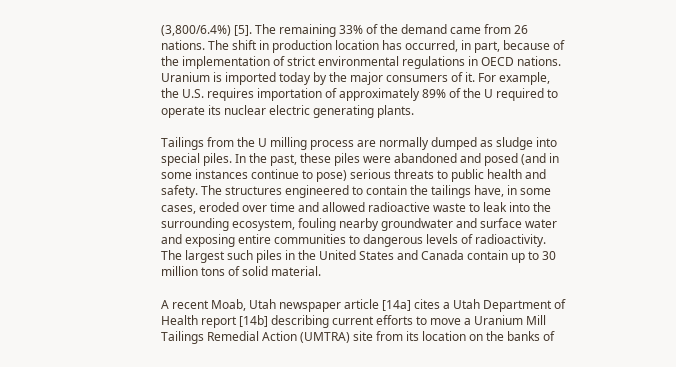(3,800/6.4%) [5]. The remaining 33% of the demand came from 26 nations. The shift in production location has occurred, in part, because of the implementation of strict environmental regulations in OECD nations. Uranium is imported today by the major consumers of it. For example, the U.S. requires importation of approximately 89% of the U required to operate its nuclear electric generating plants.

Tailings from the U milling process are normally dumped as sludge into special piles. In the past, these piles were abandoned and posed (and in some instances continue to pose) serious threats to public health and safety. The structures engineered to contain the tailings have, in some cases, eroded over time and allowed radioactive waste to leak into the surrounding ecosystem, fouling nearby groundwater and surface water and exposing entire communities to dangerous levels of radioactivity. The largest such piles in the United States and Canada contain up to 30 million tons of solid material.

A recent Moab, Utah newspaper article [14a] cites a Utah Department of Health report [14b] describing current efforts to move a Uranium Mill Tailings Remedial Action (UMTRA) site from its location on the banks of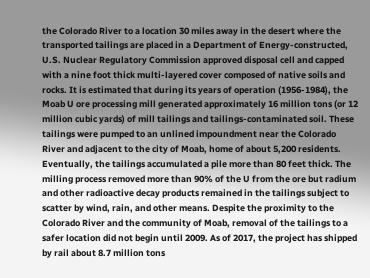the Colorado River to a location 30 miles away in the desert where the transported tailings are placed in a Department of Energy-constructed, U.S. Nuclear Regulatory Commission approved disposal cell and capped with a nine foot thick multi-layered cover composed of native soils and rocks. It is estimated that during its years of operation (1956-1984), the Moab U ore processing mill generated approximately 16 million tons (or 12 million cubic yards) of mill tailings and tailings-contaminated soil. These tailings were pumped to an unlined impoundment near the Colorado River and adjacent to the city of Moab, home of about 5,200 residents. Eventually, the tailings accumulated a pile more than 80 feet thick. The milling process removed more than 90% of the U from the ore but radium and other radioactive decay products remained in the tailings subject to scatter by wind, rain, and other means. Despite the proximity to the Colorado River and the community of Moab, removal of the tailings to a safer location did not begin until 2009. As of 2017, the project has shipped by rail about 8.7 million tons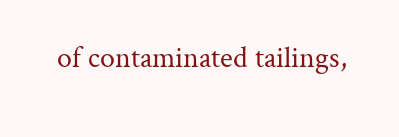of contaminated tailings,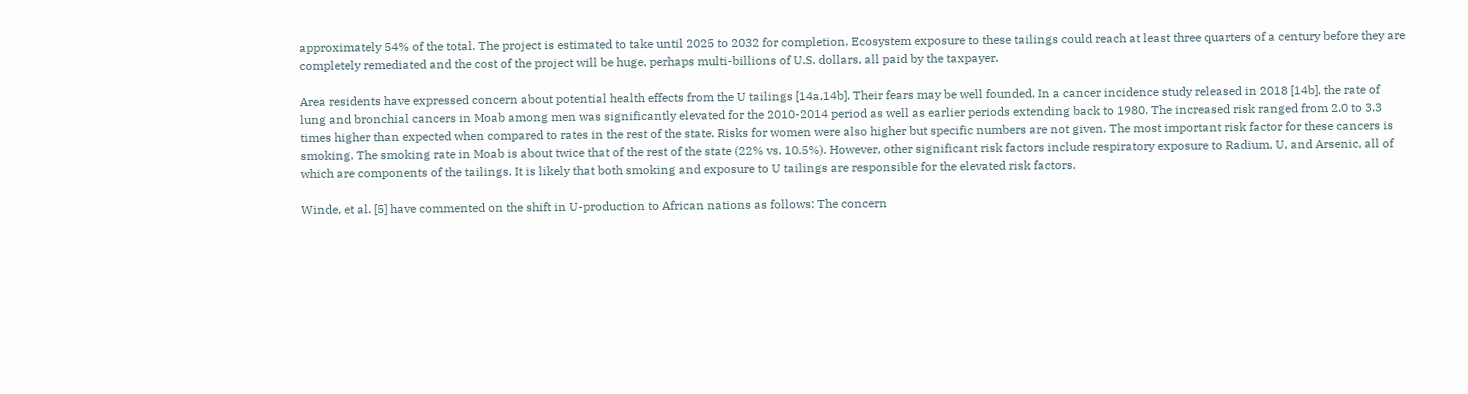approximately 54% of the total. The project is estimated to take until 2025 to 2032 for completion. Ecosystem exposure to these tailings could reach at least three quarters of a century before they are completely remediated and the cost of the project will be huge, perhaps multi-billions of U.S. dollars, all paid by the taxpayer.

Area residents have expressed concern about potential health effects from the U tailings [14a,14b]. Their fears may be well founded. In a cancer incidence study released in 2018 [14b], the rate of lung and bronchial cancers in Moab among men was significantly elevated for the 2010-2014 period as well as earlier periods extending back to 1980. The increased risk ranged from 2.0 to 3.3 times higher than expected when compared to rates in the rest of the state. Risks for women were also higher but specific numbers are not given. The most important risk factor for these cancers is smoking. The smoking rate in Moab is about twice that of the rest of the state (22% vs. 10.5%). However, other significant risk factors include respiratory exposure to Radium, U, and Arsenic, all of which are components of the tailings. It is likely that both smoking and exposure to U tailings are responsible for the elevated risk factors.

Winde, et al. [5] have commented on the shift in U-production to African nations as follows: The concern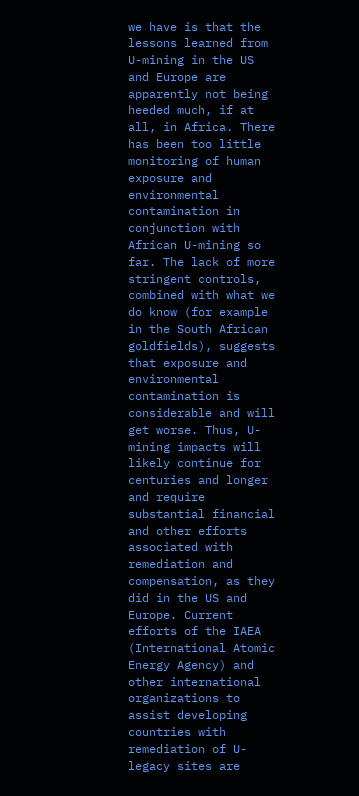we have is that the lessons learned from U-mining in the US and Europe are apparently not being heeded much, if at all, in Africa. There has been too little monitoring of human exposure and environmental contamination in conjunction with African U-mining so far. The lack of more stringent controls, combined with what we do know (for example in the South African goldfields), suggests that exposure and environmental contamination is considerable and will get worse. Thus, U-mining impacts will likely continue for centuries and longer and require substantial financial and other efforts associated with remediation and compensation, as they did in the US and Europe. Current efforts of the IAEA (International Atomic Energy Agency) and other international organizations to assist developing countries with remediation of U-legacy sites are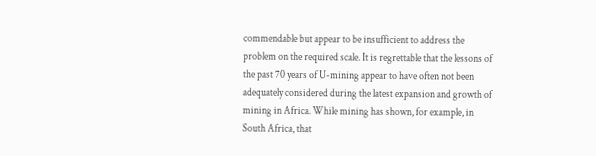commendable but appear to be insufficient to address the problem on the required scale. It is regrettable that the lessons of the past 70 years of U-mining appear to have often not been adequately considered during the latest expansion and growth of mining in Africa. While mining has shown, for example, in South Africa, that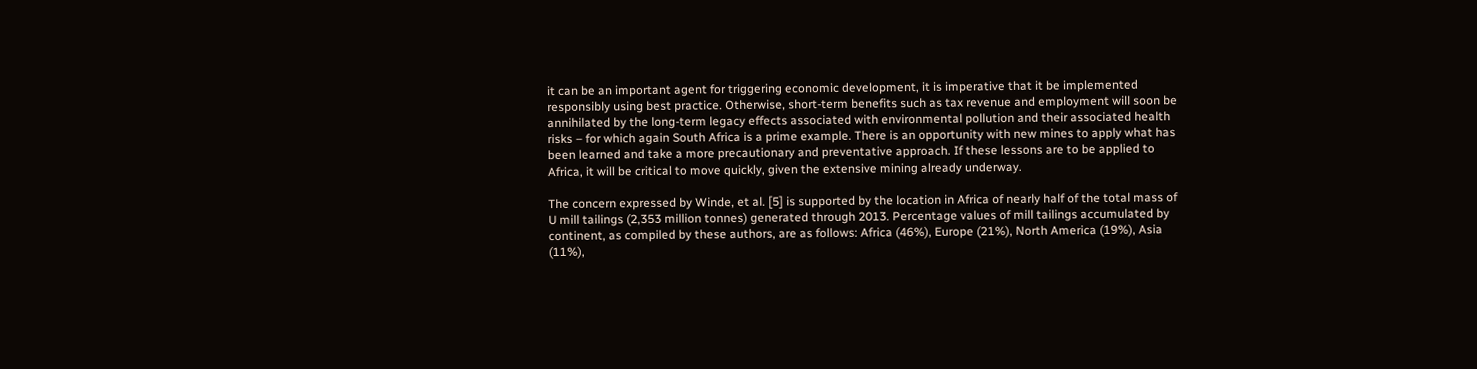it can be an important agent for triggering economic development, it is imperative that it be implemented responsibly using best practice. Otherwise, short-term benefits such as tax revenue and employment will soon be annihilated by the long-term legacy effects associated with environmental pollution and their associated health risks – for which again South Africa is a prime example. There is an opportunity with new mines to apply what has been learned and take a more precautionary and preventative approach. If these lessons are to be applied to Africa, it will be critical to move quickly, given the extensive mining already underway.

The concern expressed by Winde, et al. [5] is supported by the location in Africa of nearly half of the total mass of U mill tailings (2,353 million tonnes) generated through 2013. Percentage values of mill tailings accumulated by continent, as compiled by these authors, are as follows: Africa (46%), Europe (21%), North America (19%), Asia (11%),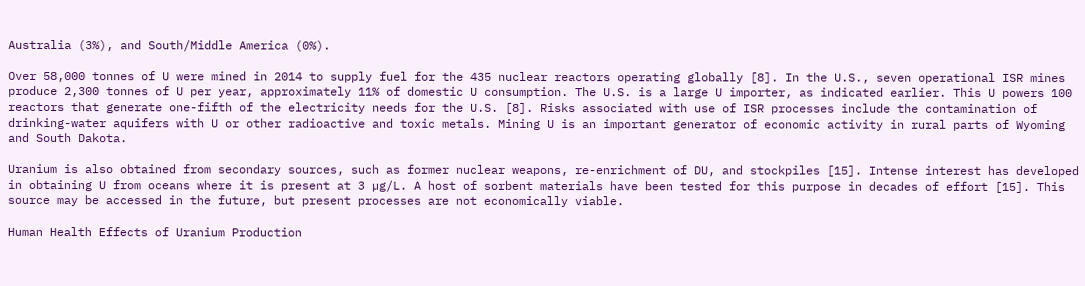Australia (3%), and South/Middle America (0%).

Over 58,000 tonnes of U were mined in 2014 to supply fuel for the 435 nuclear reactors operating globally [8]. In the U.S., seven operational ISR mines produce 2,300 tonnes of U per year, approximately 11% of domestic U consumption. The U.S. is a large U importer, as indicated earlier. This U powers 100 reactors that generate one-fifth of the electricity needs for the U.S. [8]. Risks associated with use of ISR processes include the contamination of drinking-water aquifers with U or other radioactive and toxic metals. Mining U is an important generator of economic activity in rural parts of Wyoming and South Dakota.

Uranium is also obtained from secondary sources, such as former nuclear weapons, re-enrichment of DU, and stockpiles [15]. Intense interest has developed in obtaining U from oceans where it is present at 3 µg/L. A host of sorbent materials have been tested for this purpose in decades of effort [15]. This source may be accessed in the future, but present processes are not economically viable.

Human Health Effects of Uranium Production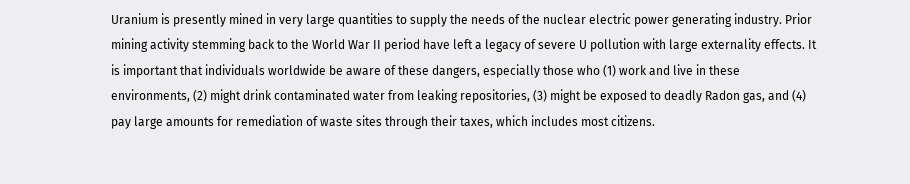Uranium is presently mined in very large quantities to supply the needs of the nuclear electric power generating industry. Prior mining activity stemming back to the World War II period have left a legacy of severe U pollution with large externality effects. It is important that individuals worldwide be aware of these dangers, especially those who (1) work and live in these environments, (2) might drink contaminated water from leaking repositories, (3) might be exposed to deadly Radon gas, and (4) pay large amounts for remediation of waste sites through their taxes, which includes most citizens.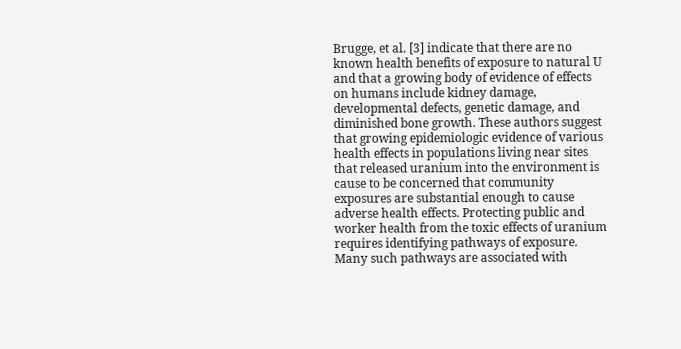Brugge, et al. [3] indicate that there are no known health benefits of exposure to natural U and that a growing body of evidence of effects on humans include kidney damage, developmental defects, genetic damage, and diminished bone growth. These authors suggest that growing epidemiologic evidence of various health effects in populations living near sites that released uranium into the environment is cause to be concerned that community exposures are substantial enough to cause adverse health effects. Protecting public and worker health from the toxic effects of uranium requires identifying pathways of exposure. Many such pathways are associated with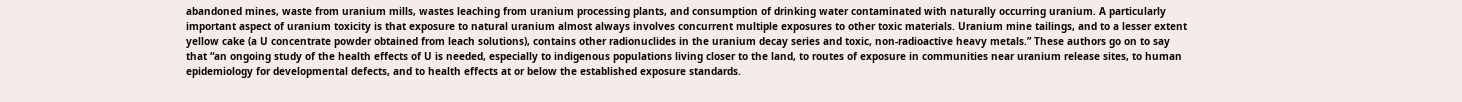abandoned mines, waste from uranium mills, wastes leaching from uranium processing plants, and consumption of drinking water contaminated with naturally occurring uranium. A particularly important aspect of uranium toxicity is that exposure to natural uranium almost always involves concurrent multiple exposures to other toxic materials. Uranium mine tailings, and to a lesser extent yellow cake (a U concentrate powder obtained from leach solutions), contains other radionuclides in the uranium decay series and toxic, non-radioactive heavy metals.” These authors go on to say that “an ongoing study of the health effects of U is needed, especially to indigenous populations living closer to the land, to routes of exposure in communities near uranium release sites, to human epidemiology for developmental defects, and to health effects at or below the established exposure standards.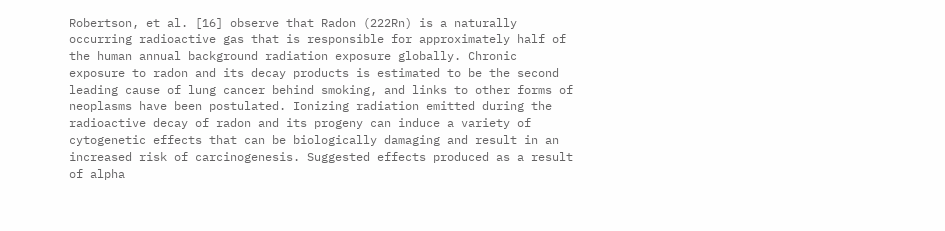Robertson, et al. [16] observe that Radon (222Rn) is a naturally occurring radioactive gas that is responsible for approximately half of the human annual background radiation exposure globally. Chronic exposure to radon and its decay products is estimated to be the second leading cause of lung cancer behind smoking, and links to other forms of neoplasms have been postulated. Ionizing radiation emitted during the radioactive decay of radon and its progeny can induce a variety of cytogenetic effects that can be biologically damaging and result in an increased risk of carcinogenesis. Suggested effects produced as a result of alpha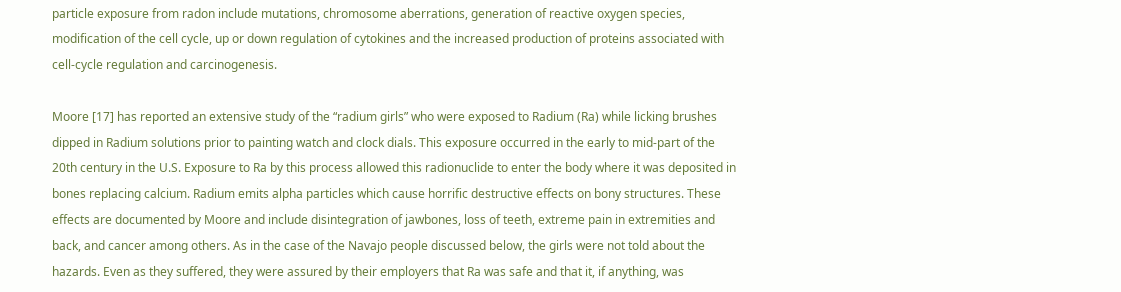particle exposure from radon include mutations, chromosome aberrations, generation of reactive oxygen species, modification of the cell cycle, up or down regulation of cytokines and the increased production of proteins associated with cell-cycle regulation and carcinogenesis.

Moore [17] has reported an extensive study of the “radium girls” who were exposed to Radium (Ra) while licking brushes dipped in Radium solutions prior to painting watch and clock dials. This exposure occurred in the early to mid-part of the 20th century in the U.S. Exposure to Ra by this process allowed this radionuclide to enter the body where it was deposited in bones replacing calcium. Radium emits alpha particles which cause horrific destructive effects on bony structures. These effects are documented by Moore and include disintegration of jawbones, loss of teeth, extreme pain in extremities and back, and cancer among others. As in the case of the Navajo people discussed below, the girls were not told about the hazards. Even as they suffered, they were assured by their employers that Ra was safe and that it, if anything, was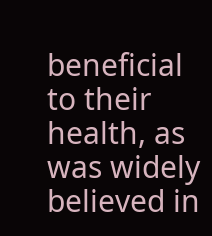beneficial to their health, as was widely believed in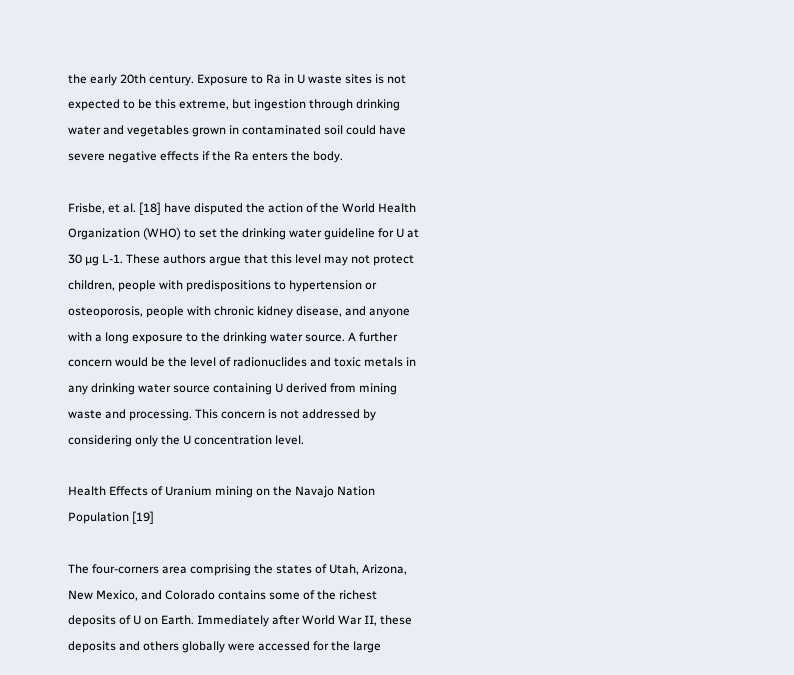the early 20th century. Exposure to Ra in U waste sites is not expected to be this extreme, but ingestion through drinking water and vegetables grown in contaminated soil could have severe negative effects if the Ra enters the body.

Frisbe, et al. [18] have disputed the action of the World Health Organization (WHO) to set the drinking water guideline for U at 30 µg L-1. These authors argue that this level may not protect children, people with predispositions to hypertension or osteoporosis, people with chronic kidney disease, and anyone with a long exposure to the drinking water source. A further concern would be the level of radionuclides and toxic metals in any drinking water source containing U derived from mining waste and processing. This concern is not addressed by considering only the U concentration level.

Health Effects of Uranium mining on the Navajo Nation Population [19]

The four-corners area comprising the states of Utah, Arizona, New Mexico, and Colorado contains some of the richest deposits of U on Earth. Immediately after World War II, these deposits and others globally were accessed for the large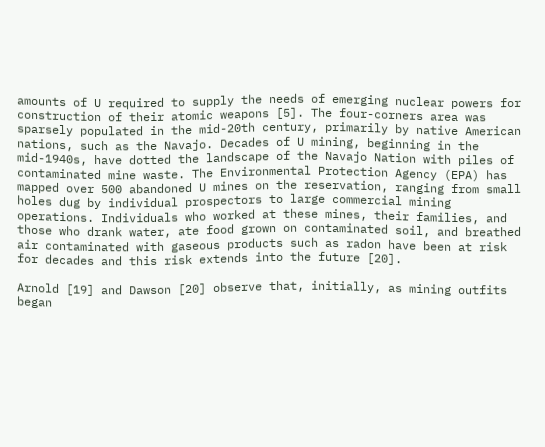amounts of U required to supply the needs of emerging nuclear powers for construction of their atomic weapons [5]. The four-corners area was sparsely populated in the mid-20th century, primarily by native American nations, such as the Navajo. Decades of U mining, beginning in the mid-1940s, have dotted the landscape of the Navajo Nation with piles of contaminated mine waste. The Environmental Protection Agency (EPA) has mapped over 500 abandoned U mines on the reservation, ranging from small holes dug by individual prospectors to large commercial mining operations. Individuals who worked at these mines, their families, and those who drank water, ate food grown on contaminated soil, and breathed air contaminated with gaseous products such as radon have been at risk for decades and this risk extends into the future [20].

Arnold [19] and Dawson [20] observe that, initially, as mining outfits began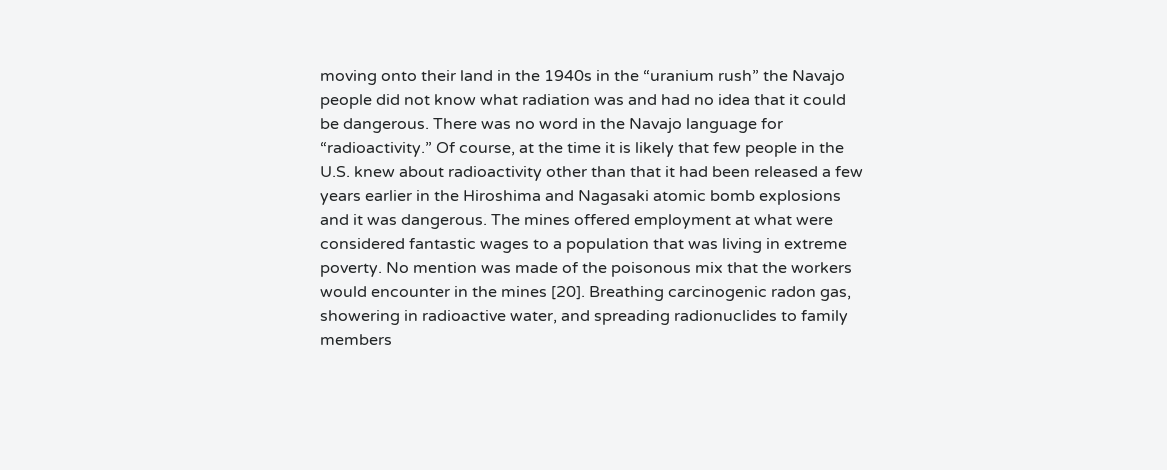moving onto their land in the 1940s in the “uranium rush” the Navajo people did not know what radiation was and had no idea that it could be dangerous. There was no word in the Navajo language for “radioactivity.” Of course, at the time it is likely that few people in the U.S. knew about radioactivity other than that it had been released a few years earlier in the Hiroshima and Nagasaki atomic bomb explosions and it was dangerous. The mines offered employment at what were considered fantastic wages to a population that was living in extreme poverty. No mention was made of the poisonous mix that the workers would encounter in the mines [20]. Breathing carcinogenic radon gas, showering in radioactive water, and spreading radionuclides to family members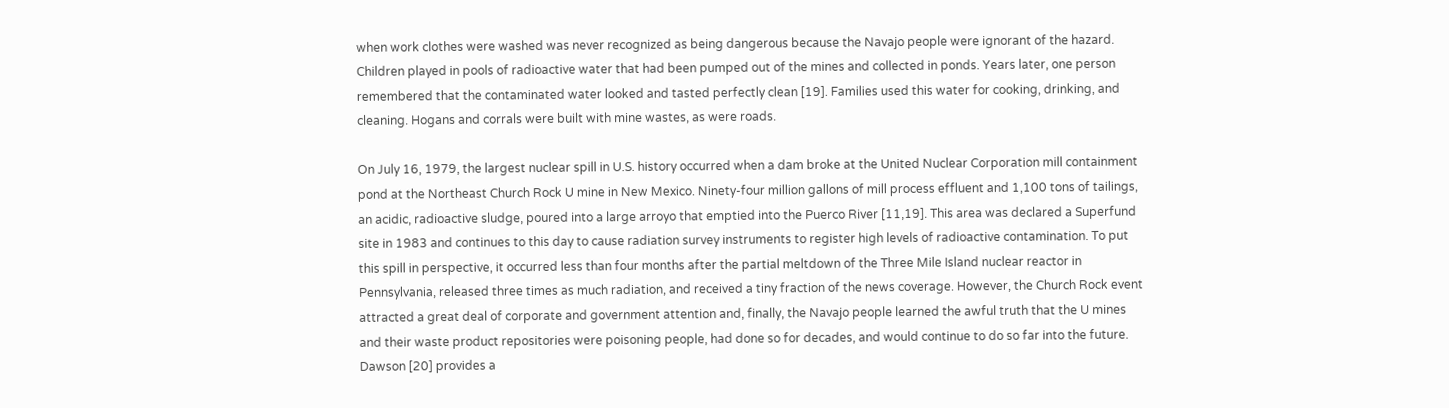when work clothes were washed was never recognized as being dangerous because the Navajo people were ignorant of the hazard. Children played in pools of radioactive water that had been pumped out of the mines and collected in ponds. Years later, one person remembered that the contaminated water looked and tasted perfectly clean [19]. Families used this water for cooking, drinking, and cleaning. Hogans and corrals were built with mine wastes, as were roads.

On July 16, 1979, the largest nuclear spill in U.S. history occurred when a dam broke at the United Nuclear Corporation mill containment pond at the Northeast Church Rock U mine in New Mexico. Ninety-four million gallons of mill process effluent and 1,100 tons of tailings, an acidic, radioactive sludge, poured into a large arroyo that emptied into the Puerco River [11,19]. This area was declared a Superfund site in 1983 and continues to this day to cause radiation survey instruments to register high levels of radioactive contamination. To put this spill in perspective, it occurred less than four months after the partial meltdown of the Three Mile Island nuclear reactor in Pennsylvania, released three times as much radiation, and received a tiny fraction of the news coverage. However, the Church Rock event attracted a great deal of corporate and government attention and, finally, the Navajo people learned the awful truth that the U mines and their waste product repositories were poisoning people, had done so for decades, and would continue to do so far into the future. Dawson [20] provides a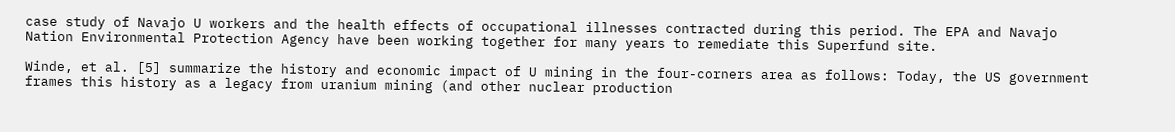case study of Navajo U workers and the health effects of occupational illnesses contracted during this period. The EPA and Navajo Nation Environmental Protection Agency have been working together for many years to remediate this Superfund site.

Winde, et al. [5] summarize the history and economic impact of U mining in the four-corners area as follows: Today, the US government frames this history as a legacy from uranium mining (and other nuclear production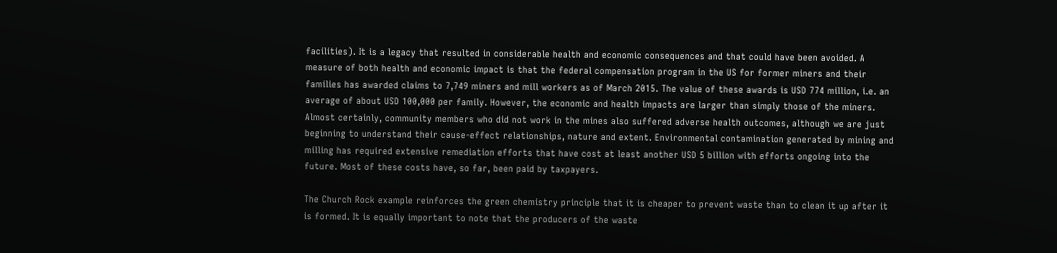facilities). It is a legacy that resulted in considerable health and economic consequences and that could have been avoided. A measure of both health and economic impact is that the federal compensation program in the US for former miners and their families has awarded claims to 7,749 miners and mill workers as of March 2015. The value of these awards is USD 774 million, i.e. an average of about USD 100,000 per family. However, the economic and health impacts are larger than simply those of the miners. Almost certainly, community members who did not work in the mines also suffered adverse health outcomes, although we are just beginning to understand their cause-effect relationships, nature and extent. Environmental contamination generated by mining and milling has required extensive remediation efforts that have cost at least another USD 5 billion with efforts ongoing into the future. Most of these costs have, so far, been paid by taxpayers.

The Church Rock example reinforces the green chemistry principle that it is cheaper to prevent waste than to clean it up after it is formed. It is equally important to note that the producers of the waste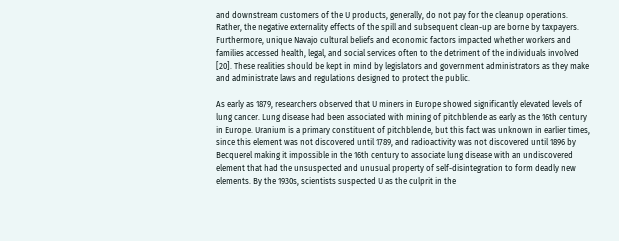and downstream customers of the U products, generally, do not pay for the cleanup operations. Rather, the negative externality effects of the spill and subsequent clean-up are borne by taxpayers. Furthermore, unique Navajo cultural beliefs and economic factors impacted whether workers and families accessed health, legal, and social services often to the detriment of the individuals involved [20]. These realities should be kept in mind by legislators and government administrators as they make and administrate laws and regulations designed to protect the public.

As early as 1879, researchers observed that U miners in Europe showed significantly elevated levels of lung cancer. Lung disease had been associated with mining of pitchblende as early as the 16th century in Europe. Uranium is a primary constituent of pitchblende, but this fact was unknown in earlier times, since this element was not discovered until 1789, and radioactivity was not discovered until 1896 by Becquerel making it impossible in the 16th century to associate lung disease with an undiscovered element that had the unsuspected and unusual property of self-disintegration to form deadly new elements. By the 1930s, scientists suspected U as the culprit in the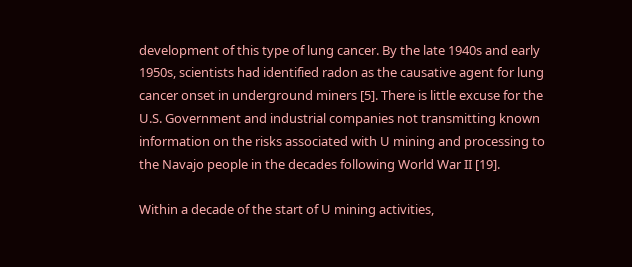development of this type of lung cancer. By the late 1940s and early 1950s, scientists had identified radon as the causative agent for lung cancer onset in underground miners [5]. There is little excuse for the U.S. Government and industrial companies not transmitting known information on the risks associated with U mining and processing to the Navajo people in the decades following World War II [19].

Within a decade of the start of U mining activities,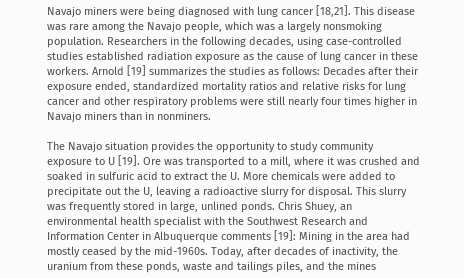Navajo miners were being diagnosed with lung cancer [18,21]. This disease was rare among the Navajo people, which was a largely nonsmoking population. Researchers in the following decades, using case-controlled studies established radiation exposure as the cause of lung cancer in these workers. Arnold [19] summarizes the studies as follows: Decades after their exposure ended, standardized mortality ratios and relative risks for lung cancer and other respiratory problems were still nearly four times higher in Navajo miners than in nonminers.

The Navajo situation provides the opportunity to study community exposure to U [19]. Ore was transported to a mill, where it was crushed and soaked in sulfuric acid to extract the U. More chemicals were added to precipitate out the U, leaving a radioactive slurry for disposal. This slurry was frequently stored in large, unlined ponds. Chris Shuey, an environmental health specialist with the Southwest Research and Information Center in Albuquerque comments [19]: Mining in the area had mostly ceased by the mid-1960s. Today, after decades of inactivity, the uranium from these ponds, waste and tailings piles, and the mines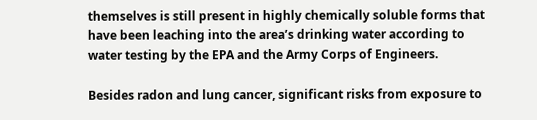themselves is still present in highly chemically soluble forms that have been leaching into the area’s drinking water according to water testing by the EPA and the Army Corps of Engineers.

Besides radon and lung cancer, significant risks from exposure to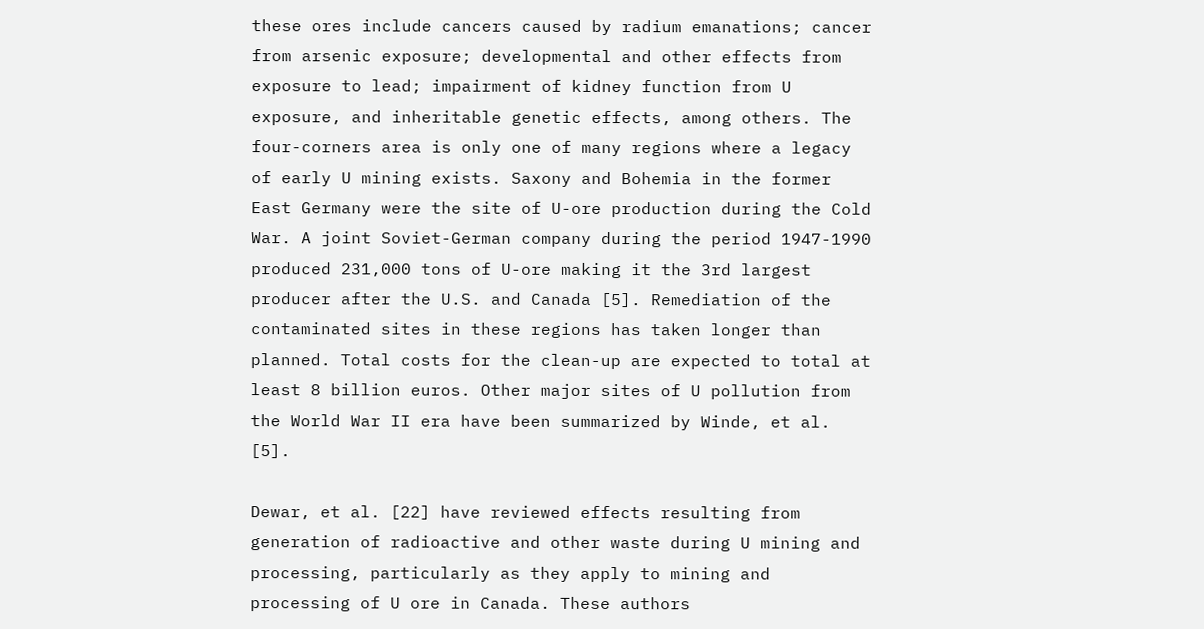these ores include cancers caused by radium emanations; cancer from arsenic exposure; developmental and other effects from exposure to lead; impairment of kidney function from U exposure, and inheritable genetic effects, among others. The four-corners area is only one of many regions where a legacy of early U mining exists. Saxony and Bohemia in the former East Germany were the site of U-ore production during the Cold War. A joint Soviet-German company during the period 1947-1990 produced 231,000 tons of U-ore making it the 3rd largest producer after the U.S. and Canada [5]. Remediation of the contaminated sites in these regions has taken longer than planned. Total costs for the clean-up are expected to total at least 8 billion euros. Other major sites of U pollution from the World War II era have been summarized by Winde, et al. [5].

Dewar, et al. [22] have reviewed effects resulting from generation of radioactive and other waste during U mining and processing, particularly as they apply to mining and processing of U ore in Canada. These authors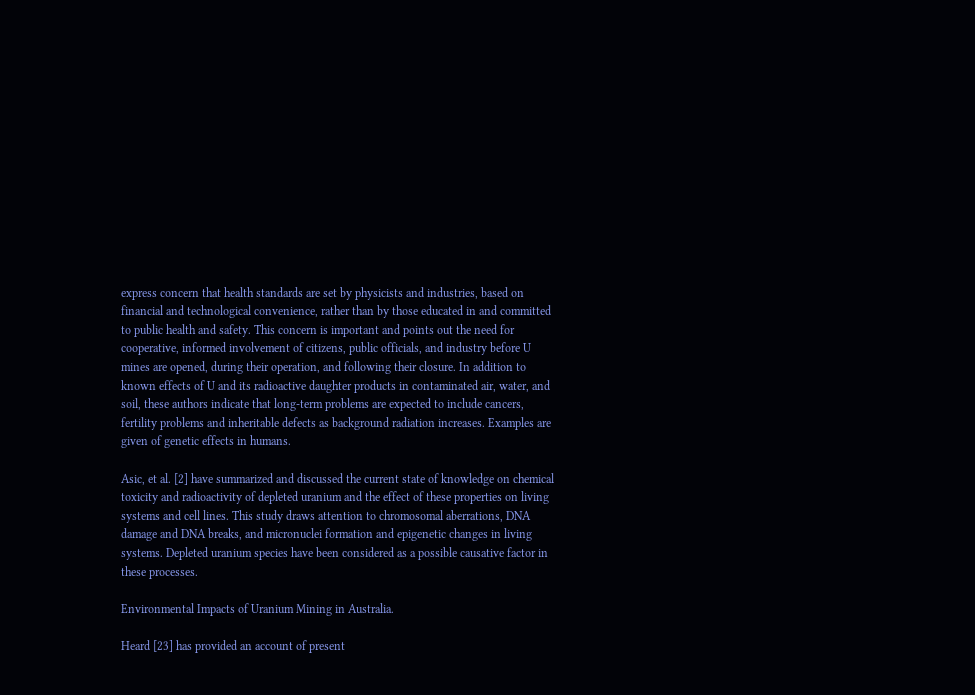express concern that health standards are set by physicists and industries, based on financial and technological convenience, rather than by those educated in and committed to public health and safety. This concern is important and points out the need for cooperative, informed involvement of citizens, public officials, and industry before U mines are opened, during their operation, and following their closure. In addition to known effects of U and its radioactive daughter products in contaminated air, water, and soil, these authors indicate that long-term problems are expected to include cancers, fertility problems and inheritable defects as background radiation increases. Examples are given of genetic effects in humans.

Asic, et al. [2] have summarized and discussed the current state of knowledge on chemical toxicity and radioactivity of depleted uranium and the effect of these properties on living systems and cell lines. This study draws attention to chromosomal aberrations, DNA damage and DNA breaks, and micronuclei formation and epigenetic changes in living systems. Depleted uranium species have been considered as a possible causative factor in these processes.

Environmental Impacts of Uranium Mining in Australia.

Heard [23] has provided an account of present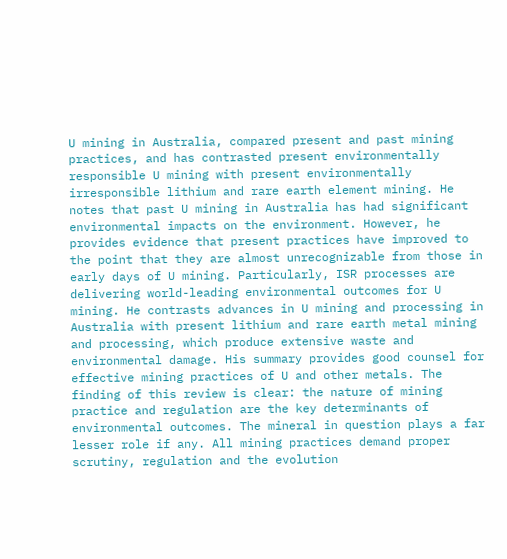U mining in Australia, compared present and past mining practices, and has contrasted present environmentally responsible U mining with present environmentally irresponsible lithium and rare earth element mining. He notes that past U mining in Australia has had significant environmental impacts on the environment. However, he provides evidence that present practices have improved to the point that they are almost unrecognizable from those in early days of U mining. Particularly, ISR processes are delivering world-leading environmental outcomes for U mining. He contrasts advances in U mining and processing in Australia with present lithium and rare earth metal mining and processing, which produce extensive waste and environmental damage. His summary provides good counsel for effective mining practices of U and other metals. The finding of this review is clear: the nature of mining practice and regulation are the key determinants of environmental outcomes. The mineral in question plays a far lesser role if any. All mining practices demand proper scrutiny, regulation and the evolution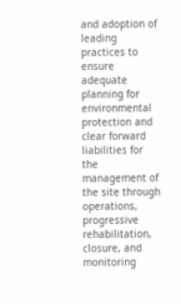and adoption of leading practices to ensure adequate planning for environmental protection and clear forward liabilities for the management of the site through operations, progressive rehabilitation, closure, and monitoring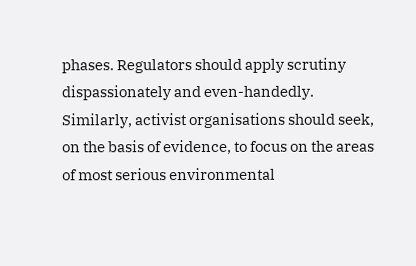phases. Regulators should apply scrutiny dispassionately and even-handedly. Similarly, activist organisations should seek, on the basis of evidence, to focus on the areas of most serious environmental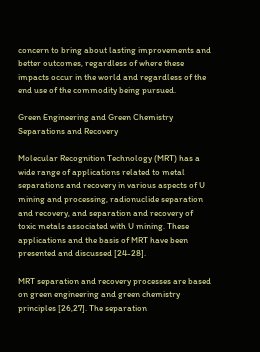concern to bring about lasting improvements and better outcomes, regardless of where these impacts occur in the world and regardless of the end use of the commodity being pursued.

Green Engineering and Green Chemistry Separations and Recovery

Molecular Recognition Technology (MRT) has a wide range of applications related to metal separations and recovery in various aspects of U mining and processing, radionuclide separation and recovery, and separation and recovery of toxic metals associated with U mining. These applications and the basis of MRT have been presented and discussed [24-28].

MRT separation and recovery processes are based on green engineering and green chemistry principles [26,27]. The separation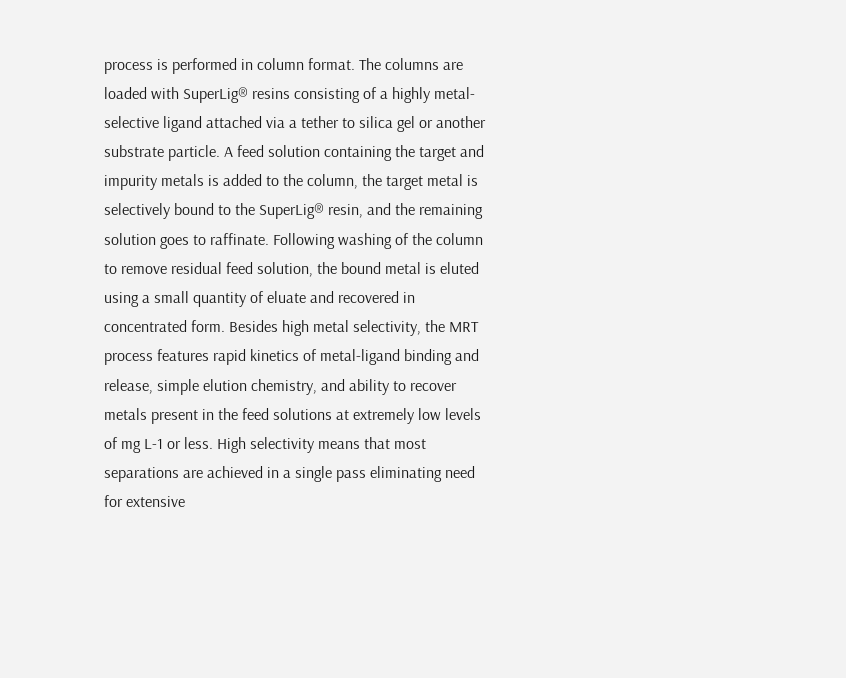process is performed in column format. The columns are loaded with SuperLig® resins consisting of a highly metal-selective ligand attached via a tether to silica gel or another substrate particle. A feed solution containing the target and impurity metals is added to the column, the target metal is selectively bound to the SuperLig® resin, and the remaining solution goes to raffinate. Following washing of the column to remove residual feed solution, the bound metal is eluted using a small quantity of eluate and recovered in concentrated form. Besides high metal selectivity, the MRT process features rapid kinetics of metal-ligand binding and release, simple elution chemistry, and ability to recover metals present in the feed solutions at extremely low levels of mg L-1 or less. High selectivity means that most separations are achieved in a single pass eliminating need for extensive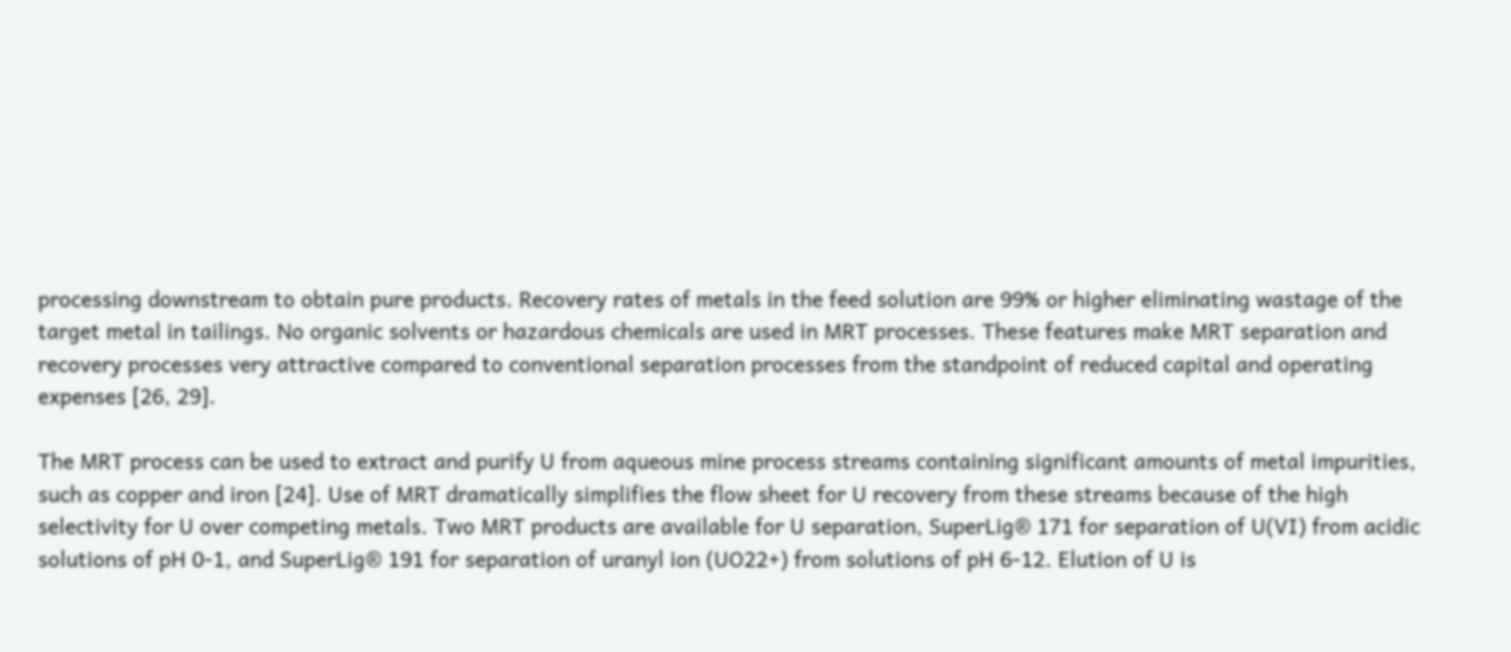processing downstream to obtain pure products. Recovery rates of metals in the feed solution are 99% or higher eliminating wastage of the target metal in tailings. No organic solvents or hazardous chemicals are used in MRT processes. These features make MRT separation and recovery processes very attractive compared to conventional separation processes from the standpoint of reduced capital and operating expenses [26, 29].

The MRT process can be used to extract and purify U from aqueous mine process streams containing significant amounts of metal impurities, such as copper and iron [24]. Use of MRT dramatically simplifies the flow sheet for U recovery from these streams because of the high selectivity for U over competing metals. Two MRT products are available for U separation, SuperLig® 171 for separation of U(VI) from acidic solutions of pH 0-1, and SuperLig® 191 for separation of uranyl ion (UO22+) from solutions of pH 6-12. Elution of U is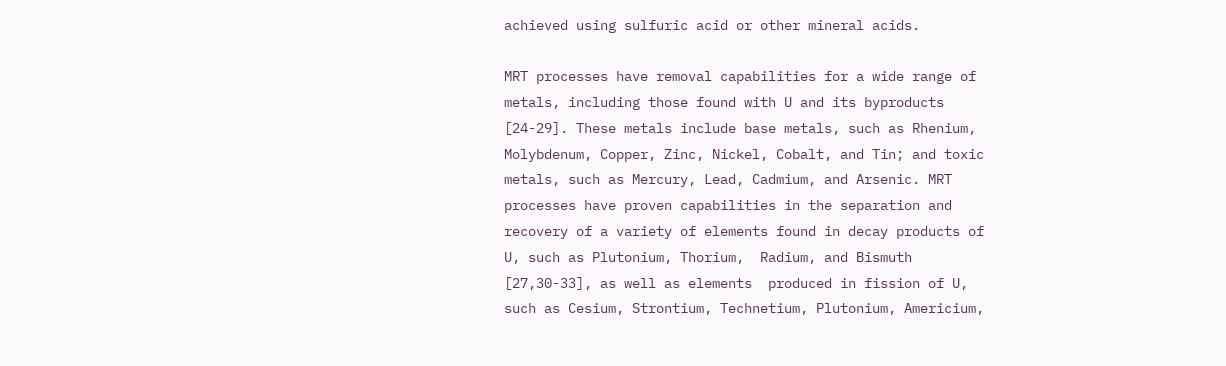achieved using sulfuric acid or other mineral acids.

MRT processes have removal capabilities for a wide range of metals, including those found with U and its byproducts [24-29]. These metals include base metals, such as Rhenium, Molybdenum, Copper, Zinc, Nickel, Cobalt, and Tin; and toxic metals, such as Mercury, Lead, Cadmium, and Arsenic. MRT processes have proven capabilities in the separation and recovery of a variety of elements found in decay products of U, such as Plutonium, Thorium,  Radium, and Bismuth [27,30-33], as well as elements  produced in fission of U, such as Cesium, Strontium, Technetium, Plutonium, Americium,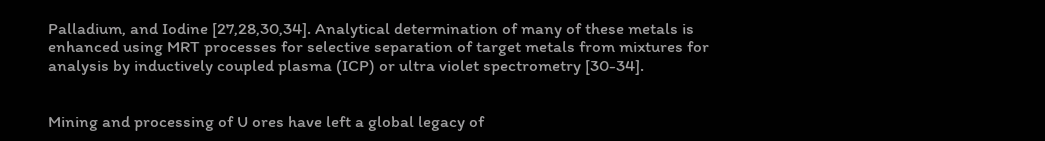Palladium, and Iodine [27,28,30,34]. Analytical determination of many of these metals is enhanced using MRT processes for selective separation of target metals from mixtures for analysis by inductively coupled plasma (ICP) or ultra violet spectrometry [30-34].


Mining and processing of U ores have left a global legacy of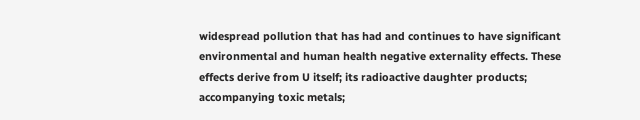widespread pollution that has had and continues to have significant environmental and human health negative externality effects. These effects derive from U itself; its radioactive daughter products; accompanying toxic metals;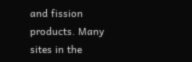and fission products. Many sites in the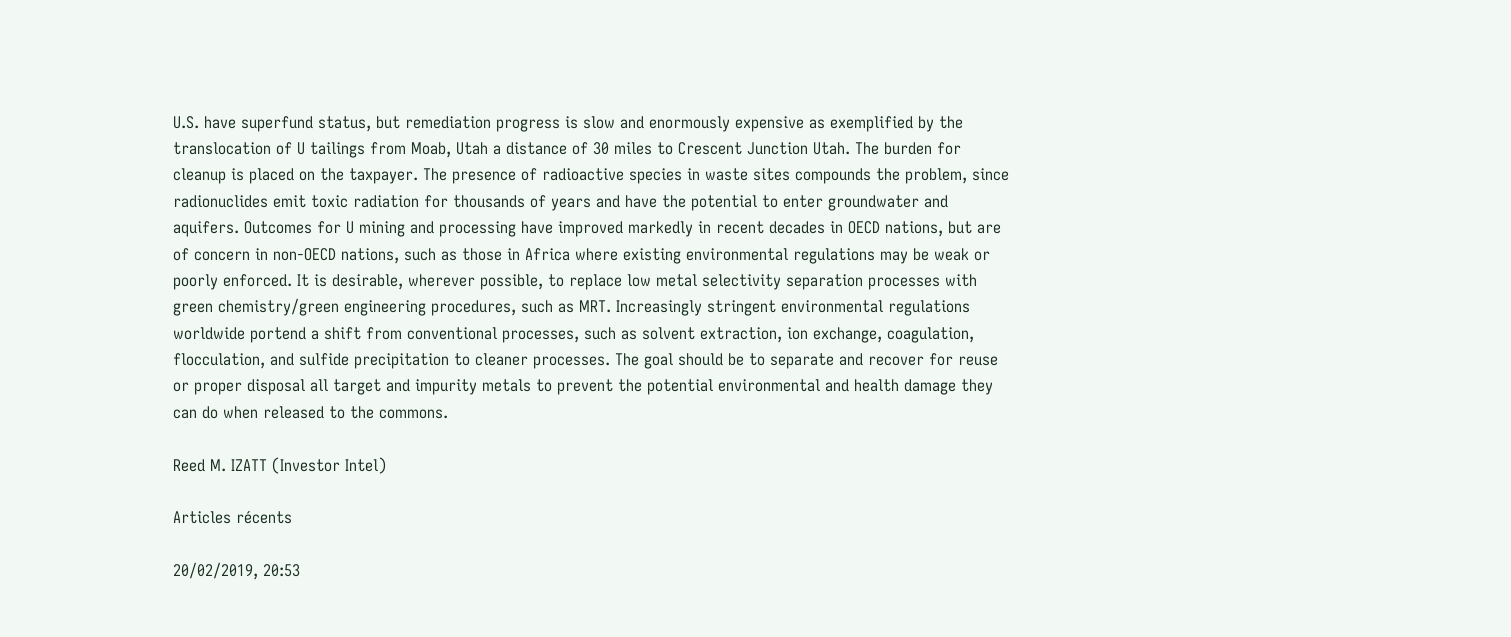U.S. have superfund status, but remediation progress is slow and enormously expensive as exemplified by the translocation of U tailings from Moab, Utah a distance of 30 miles to Crescent Junction Utah. The burden for cleanup is placed on the taxpayer. The presence of radioactive species in waste sites compounds the problem, since radionuclides emit toxic radiation for thousands of years and have the potential to enter groundwater and aquifers. Outcomes for U mining and processing have improved markedly in recent decades in OECD nations, but are of concern in non-OECD nations, such as those in Africa where existing environmental regulations may be weak or poorly enforced. It is desirable, wherever possible, to replace low metal selectivity separation processes with green chemistry/green engineering procedures, such as MRT. Increasingly stringent environmental regulations worldwide portend a shift from conventional processes, such as solvent extraction, ion exchange, coagulation, flocculation, and sulfide precipitation to cleaner processes. The goal should be to separate and recover for reuse or proper disposal all target and impurity metals to prevent the potential environmental and health damage they can do when released to the commons.

Reed M. IZATT (Investor Intel)

Articles récents

20/02/2019, 20:53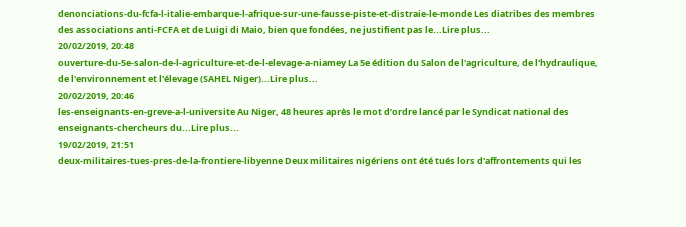denonciations-du-fcfa-l-italie-embarque-l-afrique-sur-une-fausse-piste-et-distraie-le-monde Les diatribes des membres des associations anti-FCFA et de Luigi di Maio, bien que fondées, ne justifient pas le...Lire plus...
20/02/2019, 20:48
ouverture-du-5e-salon-de-l-agriculture-et-de-l-elevage-a-niamey La 5e édition du Salon de l'agriculture, de l'hydraulique, de l'environnement et l'élevage (SAHEL Niger)...Lire plus...
20/02/2019, 20:46
les-enseignants-en-greve-a-l-universite Au Niger, 48 heures après le mot d’ordre lancé par le Syndicat national des enseignants-chercheurs du...Lire plus...
19/02/2019, 21:51
deux-militaires-tues-pres-de-la-frontiere-libyenne Deux militaires nigériens ont été tués lors d'affrontements qui les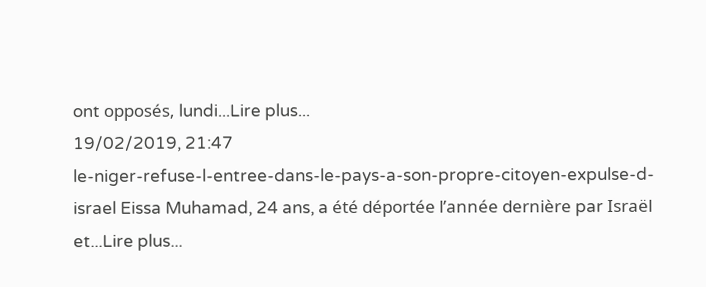ont opposés, lundi...Lire plus...
19/02/2019, 21:47
le-niger-refuse-l-entree-dans-le-pays-a-son-propre-citoyen-expulse-d-israel Eissa Muhamad, 24 ans, a été déportée l’année dernière par Israël et...Lire plus...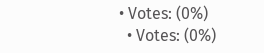• Votes: (0%)
  • Votes: (0%)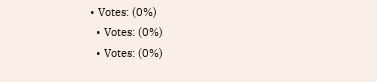• Votes: (0%)
  • Votes: (0%)
  • Votes: (0%)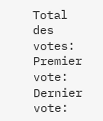Total des votes:
Premier vote:
Dernier vote: